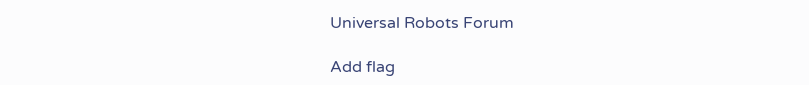Universal Robots Forum

Add flag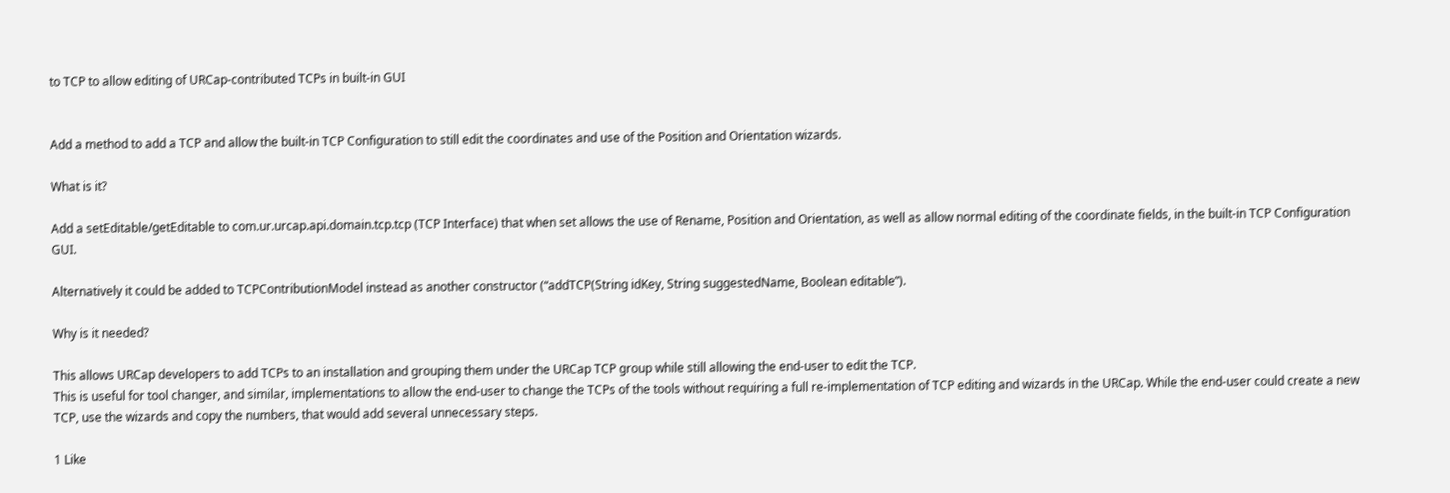to TCP to allow editing of URCap-contributed TCPs in built-in GUI


Add a method to add a TCP and allow the built-in TCP Configuration to still edit the coordinates and use of the Position and Orientation wizards.

What is it?

Add a setEditable/getEditable to com.ur.urcap.api.domain.tcp.tcp (TCP Interface) that when set allows the use of Rename, Position and Orientation, as well as allow normal editing of the coordinate fields, in the built-in TCP Configuration GUI.

Alternatively it could be added to TCPContributionModel instead as another constructor (“addTCP(String idKey, String suggestedName, Boolean editable”).

Why is it needed?

This allows URCap developers to add TCPs to an installation and grouping them under the URCap TCP group while still allowing the end-user to edit the TCP.
This is useful for tool changer, and similar, implementations to allow the end-user to change the TCPs of the tools without requiring a full re-implementation of TCP editing and wizards in the URCap. While the end-user could create a new TCP, use the wizards and copy the numbers, that would add several unnecessary steps.

1 Like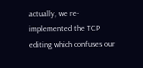actually, we re-implemented the TCP editing which confuses our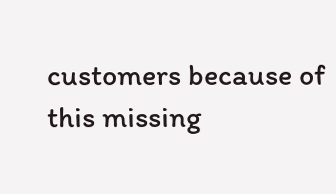customers because of this missing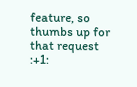feature, so thumbs up for that request :+1: